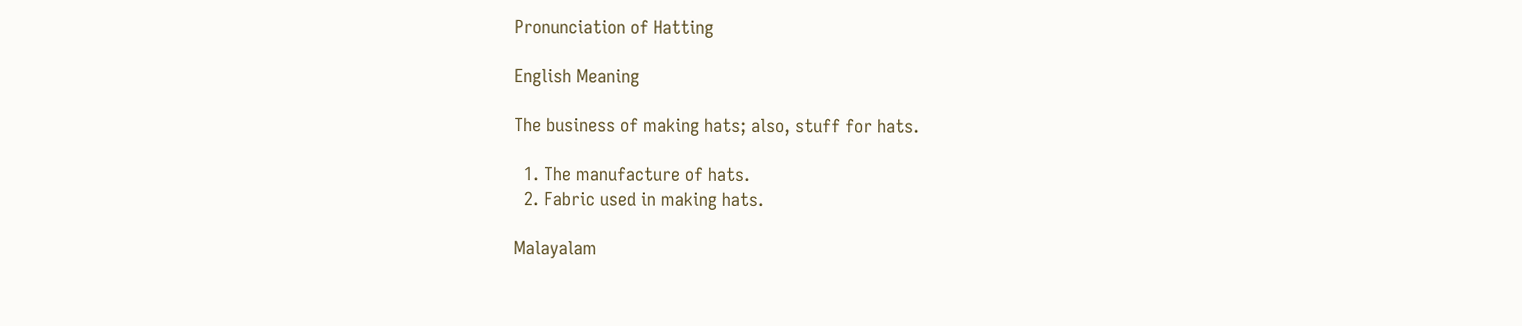Pronunciation of Hatting

English Meaning

The business of making hats; also, stuff for hats.

  1. The manufacture of hats.
  2. Fabric used in making hats.

Malayalam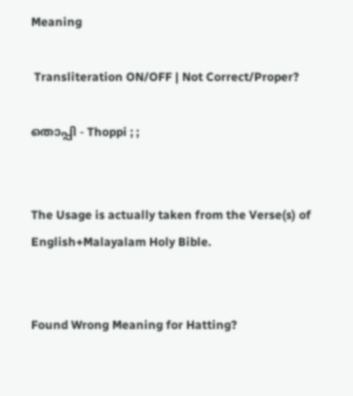Meaning

 Transliteration ON/OFF | Not Correct/Proper?

തൊപ്പി - Thoppi ; ;


The Usage is actually taken from the Verse(s) of English+Malayalam Holy Bible.


Found Wrong Meaning for Hatting?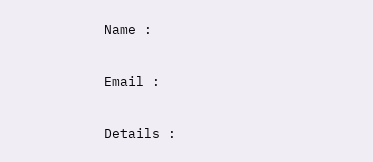Name :

Email :

Details :